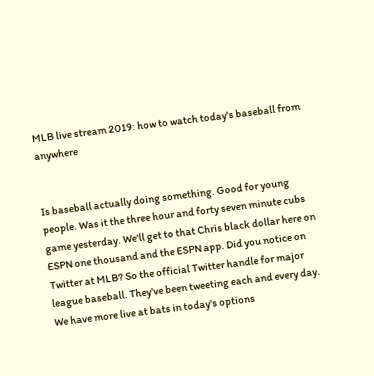MLB live stream 2019: how to watch today's baseball from anywhere


Is baseball actually doing something. Good for young people. Was it the three hour and forty seven minute cubs game yesterday. We'll get to that Chris black dollar here on ESPN one thousand and the ESPN app. Did you notice on Twitter at MLB? So the official Twitter handle for major league baseball. They've been tweeting each and every day. We have more live at bats in today's options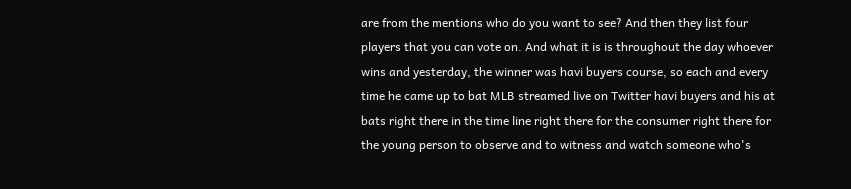are from the mentions who do you want to see? And then they list four players that you can vote on. And what it is is throughout the day whoever wins and yesterday, the winner was havi buyers course, so each and every time he came up to bat MLB streamed live on Twitter havi buyers and his at bats right there in the time line right there for the consumer right there for the young person to observe and to witness and watch someone who's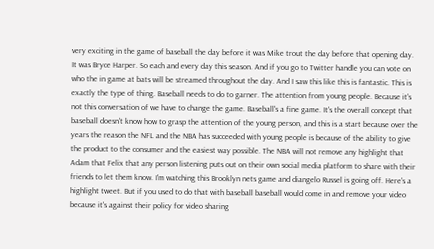very exciting in the game of baseball the day before it was Mike trout the day before that opening day. It was Bryce Harper. So each and every day this season. And if you go to Twitter handle you can vote on who the in game at bats will be streamed throughout the day. And I saw this like this is fantastic. This is exactly the type of thing. Baseball needs to do to garner. The attention from young people. Because it's not this conversation of we have to change the game. Baseball's a fine game. It's the overall concept that baseball doesn't know how to grasp the attention of the young person, and this is a start because over the years the reason the NFL and the NBA has succeeded with young people is because of the ability to give the product to the consumer and the easiest way possible. The NBA will not remove any highlight that Adam that Felix that any person listening puts out on their own social media platform to share with their friends to let them know. I'm watching this Brooklyn nets game and diangelo Russel is going off. Here's a highlight tweet. But if you used to do that with baseball baseball would come in and remove your video because it's against their policy for video sharing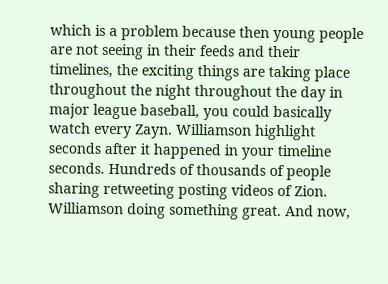which is a problem because then young people are not seeing in their feeds and their timelines, the exciting things are taking place throughout the night throughout the day in major league baseball, you could basically watch every Zayn. Williamson highlight seconds after it happened in your timeline seconds. Hundreds of thousands of people sharing retweeting posting videos of Zion. Williamson doing something great. And now,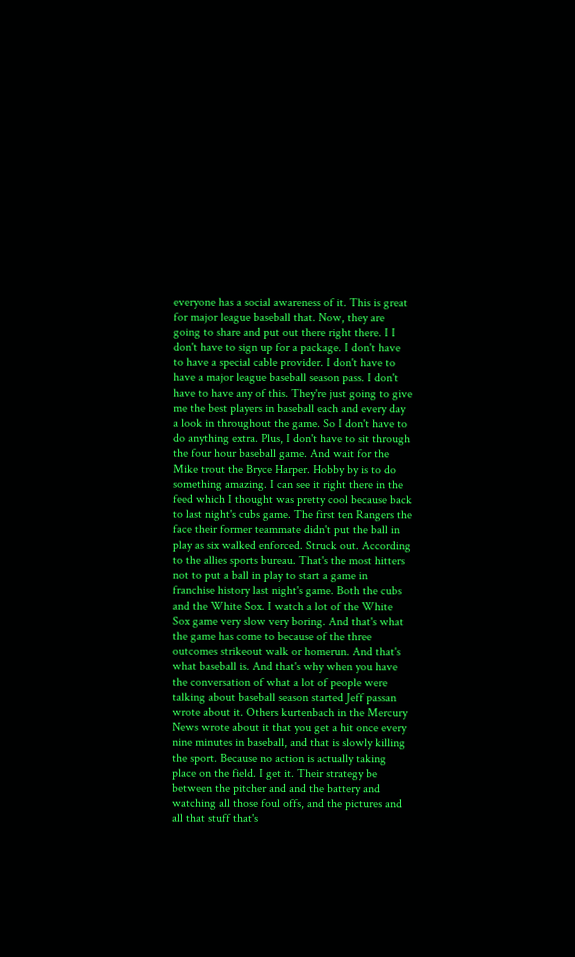everyone has a social awareness of it. This is great for major league baseball that. Now, they are going to share and put out there right there. I I don't have to sign up for a package. I don't have to have a special cable provider. I don't have to have a major league baseball season pass. I don't have to have any of this. They're just going to give me the best players in baseball each and every day a look in throughout the game. So I don't have to do anything extra. Plus, I don't have to sit through the four hour baseball game. And wait for the Mike trout the Bryce Harper. Hobby by is to do something amazing. I can see it right there in the feed which I thought was pretty cool because back to last night's cubs game. The first ten Rangers the face their former teammate didn't put the ball in play as six walked enforced. Struck out. According to the allies sports bureau. That's the most hitters not to put a ball in play to start a game in franchise history last night's game. Both the cubs and the White Sox. I watch a lot of the White Sox game very slow very boring. And that's what the game has come to because of the three outcomes strikeout walk or homerun. And that's what baseball is. And that's why when you have the conversation of what a lot of people were talking about baseball season started Jeff passan wrote about it. Others kurtenbach in the Mercury News wrote about it that you get a hit once every nine minutes in baseball, and that is slowly killing the sport. Because no action is actually taking place on the field. I get it. Their strategy be between the pitcher and and the battery and watching all those foul offs, and the pictures and all that stuff that's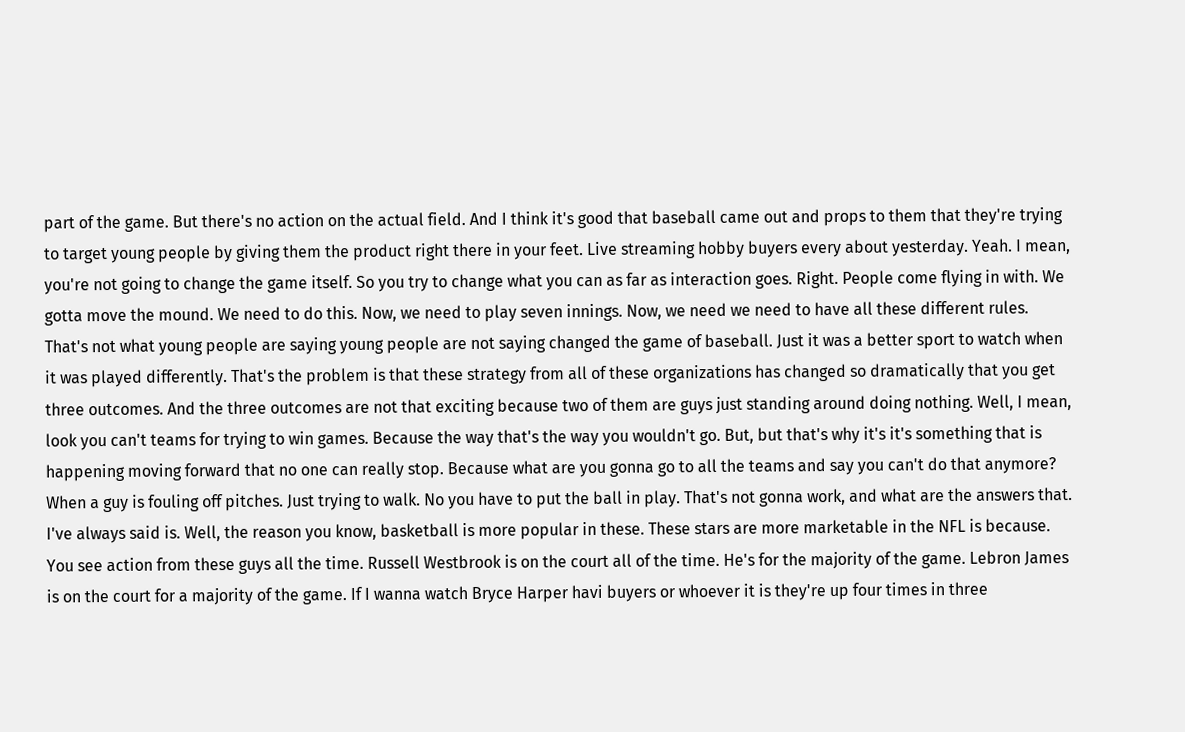part of the game. But there's no action on the actual field. And I think it's good that baseball came out and props to them that they're trying to target young people by giving them the product right there in your feet. Live streaming hobby buyers every about yesterday. Yeah. I mean, you're not going to change the game itself. So you try to change what you can as far as interaction goes. Right. People come flying in with. We gotta move the mound. We need to do this. Now, we need to play seven innings. Now, we need we need to have all these different rules. That's not what young people are saying young people are not saying changed the game of baseball. Just it was a better sport to watch when it was played differently. That's the problem is that these strategy from all of these organizations has changed so dramatically that you get three outcomes. And the three outcomes are not that exciting because two of them are guys just standing around doing nothing. Well, I mean, look you can't teams for trying to win games. Because the way that's the way you wouldn't go. But, but that's why it's it's something that is happening moving forward that no one can really stop. Because what are you gonna go to all the teams and say you can't do that anymore? When a guy is fouling off pitches. Just trying to walk. No you have to put the ball in play. That's not gonna work, and what are the answers that. I've always said is. Well, the reason you know, basketball is more popular in these. These stars are more marketable in the NFL is because. You see action from these guys all the time. Russell Westbrook is on the court all of the time. He's for the majority of the game. Lebron James is on the court for a majority of the game. If I wanna watch Bryce Harper havi buyers or whoever it is they're up four times in three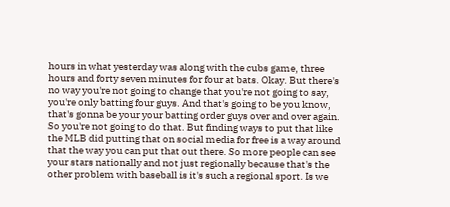hours in what yesterday was along with the cubs game, three hours and forty seven minutes for four at bats. Okay. But there's no way you're not going to change that you're not going to say, you're only batting four guys. And that's going to be you know, that's gonna be your your batting order guys over and over again. So you're not going to do that. But finding ways to put that like the MLB did putting that on social media for free is a way around that the way you can put that out there. So more people can see your stars nationally and not just regionally because that's the other problem with baseball is it's such a regional sport. Is we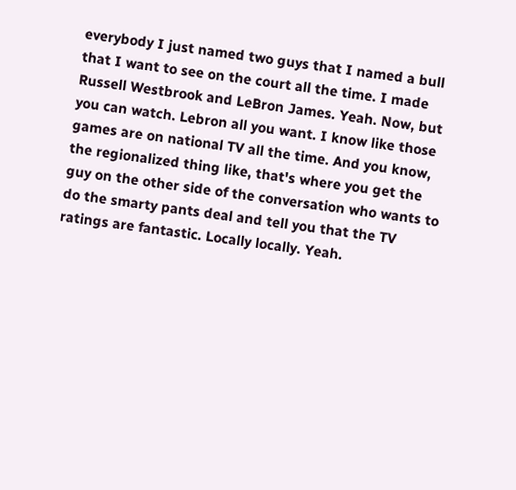everybody I just named two guys that I named a bull that I want to see on the court all the time. I made Russell Westbrook and LeBron James. Yeah. Now, but you can watch. Lebron all you want. I know like those games are on national TV all the time. And you know, the regionalized thing like, that's where you get the guy on the other side of the conversation who wants to do the smarty pants deal and tell you that the TV ratings are fantastic. Locally locally. Yeah.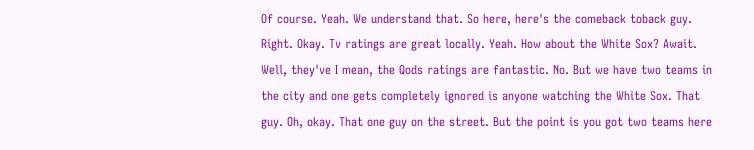Of course. Yeah. We understand that. So here, here's the comeback toback guy. Right. Okay. Tv ratings are great locally. Yeah. How about the White Sox? Await. Well, they've I mean, the Qods ratings are fantastic. No. But we have two teams in the city and one gets completely ignored is anyone watching the White Sox. That guy. Oh, okay. That one guy on the street. But the point is you got two teams here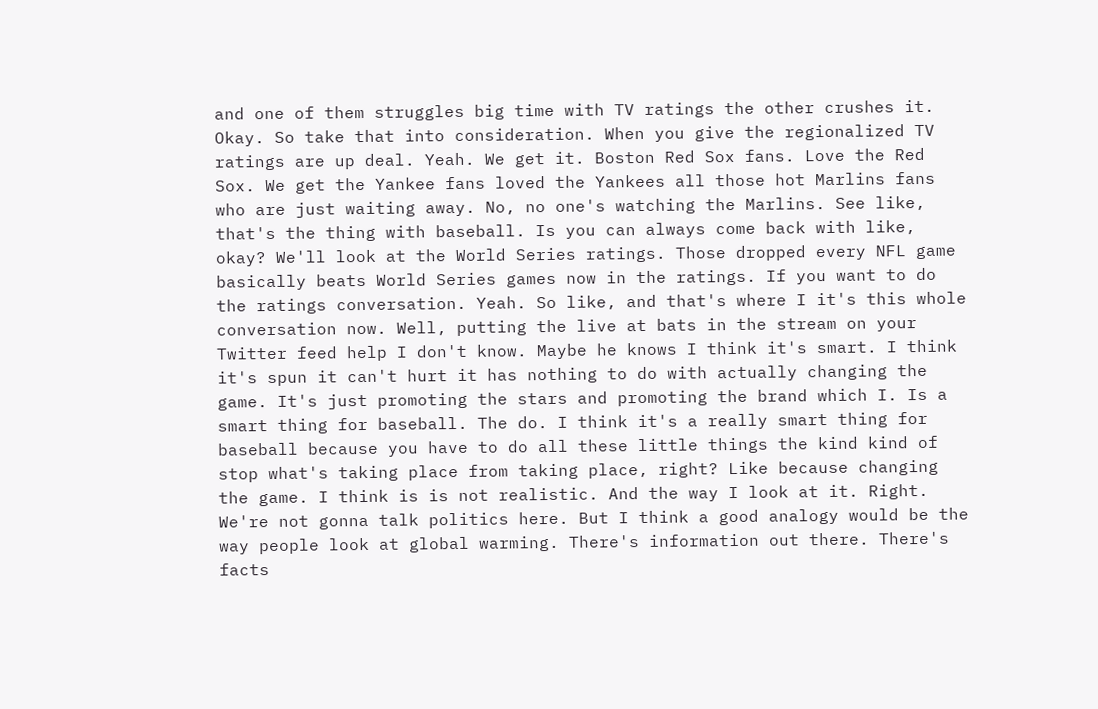and one of them struggles big time with TV ratings the other crushes it. Okay. So take that into consideration. When you give the regionalized TV ratings are up deal. Yeah. We get it. Boston Red Sox fans. Love the Red Sox. We get the Yankee fans loved the Yankees all those hot Marlins fans who are just waiting away. No, no one's watching the Marlins. See like, that's the thing with baseball. Is you can always come back with like, okay? We'll look at the World Series ratings. Those dropped every NFL game basically beats World Series games now in the ratings. If you want to do the ratings conversation. Yeah. So like, and that's where I it's this whole conversation now. Well, putting the live at bats in the stream on your Twitter feed help I don't know. Maybe he knows I think it's smart. I think it's spun it can't hurt it has nothing to do with actually changing the game. It's just promoting the stars and promoting the brand which I. Is a smart thing for baseball. The do. I think it's a really smart thing for baseball because you have to do all these little things the kind kind of stop what's taking place from taking place, right? Like because changing the game. I think is is not realistic. And the way I look at it. Right. We're not gonna talk politics here. But I think a good analogy would be the way people look at global warming. There's information out there. There's facts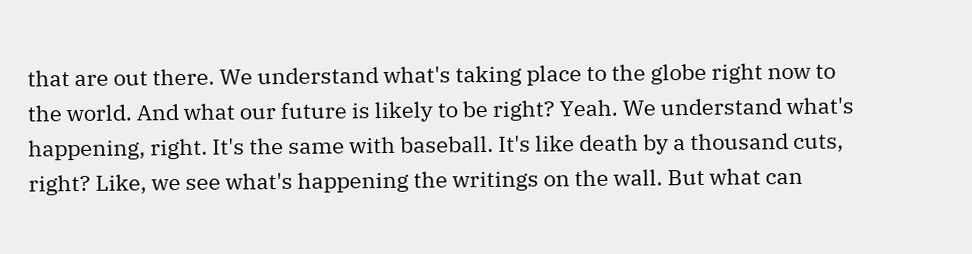that are out there. We understand what's taking place to the globe right now to the world. And what our future is likely to be right? Yeah. We understand what's happening, right. It's the same with baseball. It's like death by a thousand cuts, right? Like, we see what's happening the writings on the wall. But what can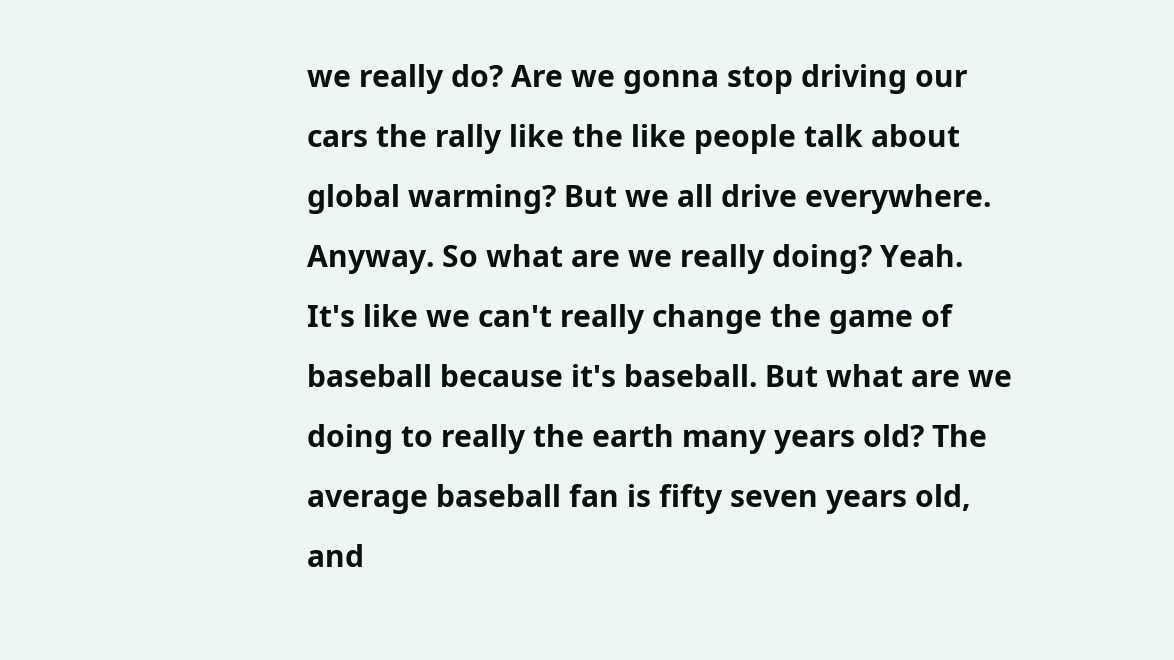we really do? Are we gonna stop driving our cars the rally like the like people talk about global warming? But we all drive everywhere. Anyway. So what are we really doing? Yeah. It's like we can't really change the game of baseball because it's baseball. But what are we doing to really the earth many years old? The average baseball fan is fifty seven years old, and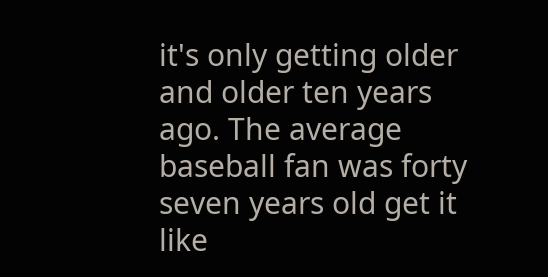it's only getting older and older ten years ago. The average baseball fan was forty seven years old get it like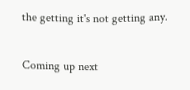the getting it's not getting any.

Coming up next